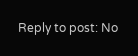Reply to post: No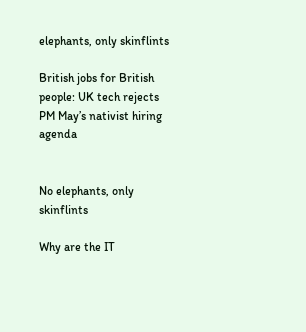elephants, only skinflints

British jobs for British people: UK tech rejects PM May’s nativist hiring agenda


No elephants, only skinflints

Why are the IT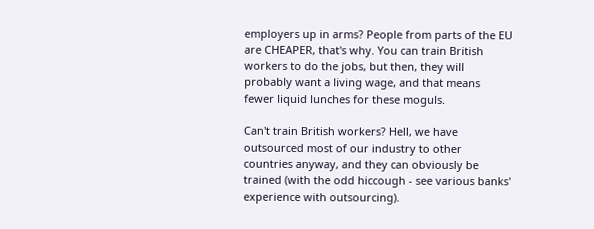employers up in arms? People from parts of the EU are CHEAPER, that's why. You can train British workers to do the jobs, but then, they will probably want a living wage, and that means fewer liquid lunches for these moguls.

Can't train British workers? Hell, we have outsourced most of our industry to other countries anyway, and they can obviously be trained (with the odd hiccough - see various banks' experience with outsourcing).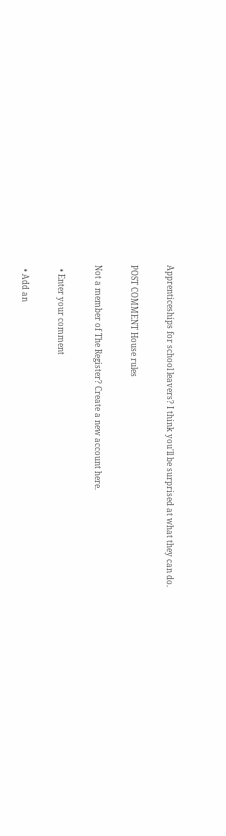Apprenticeships for school leavers? I think you'll be surprised at what they can do.

POST COMMENT House rules

Not a member of The Register? Create a new account here.

  • Enter your comment

  • Add an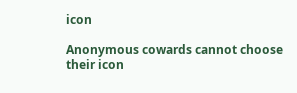icon

Anonymous cowards cannot choose their icon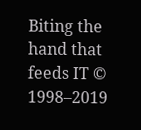Biting the hand that feeds IT © 1998–2019